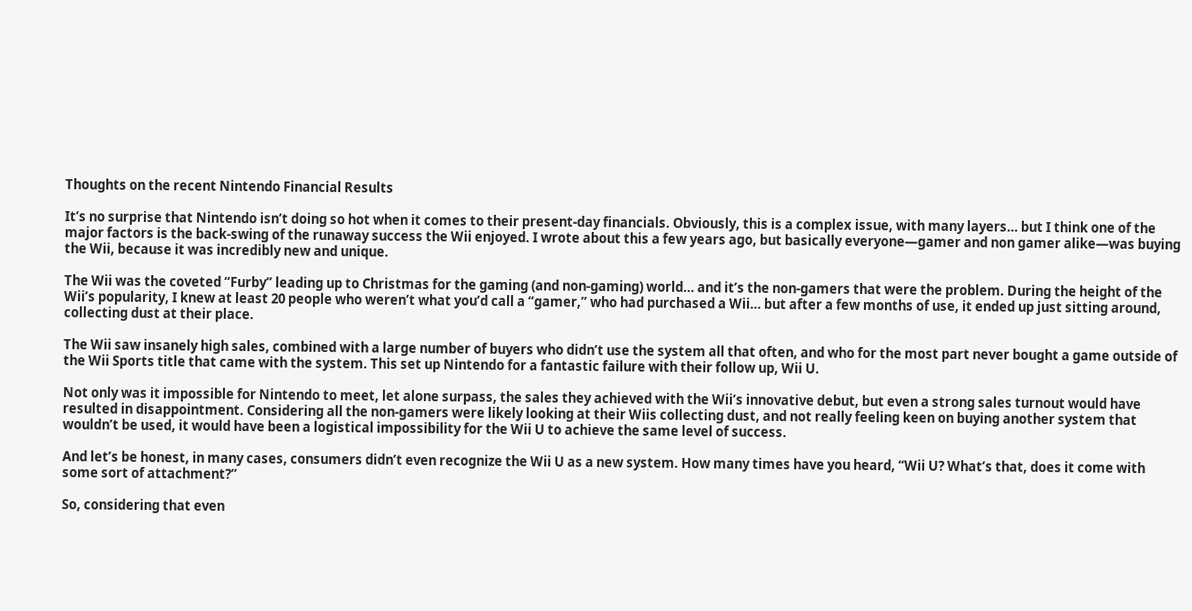Thoughts on the recent Nintendo Financial Results

It’s no surprise that Nintendo isn’t doing so hot when it comes to their present-day financials. Obviously, this is a complex issue, with many layers… but I think one of the major factors is the back-swing of the runaway success the Wii enjoyed. I wrote about this a few years ago, but basically everyone—gamer and non gamer alike—was buying the Wii, because it was incredibly new and unique.

The Wii was the coveted “Furby” leading up to Christmas for the gaming (and non-gaming) world… and it’s the non-gamers that were the problem. During the height of the Wii’s popularity, I knew at least 20 people who weren’t what you’d call a “gamer,” who had purchased a Wii… but after a few months of use, it ended up just sitting around, collecting dust at their place.

The Wii saw insanely high sales, combined with a large number of buyers who didn’t use the system all that often, and who for the most part never bought a game outside of the Wii Sports title that came with the system. This set up Nintendo for a fantastic failure with their follow up, Wii U.

Not only was it impossible for Nintendo to meet, let alone surpass, the sales they achieved with the Wii’s innovative debut, but even a strong sales turnout would have resulted in disappointment. Considering all the non-gamers were likely looking at their Wiis collecting dust, and not really feeling keen on buying another system that wouldn’t be used, it would have been a logistical impossibility for the Wii U to achieve the same level of success.

And let’s be honest, in many cases, consumers didn’t even recognize the Wii U as a new system. How many times have you heard, “Wii U? What’s that, does it come with some sort of attachment?”

So, considering that even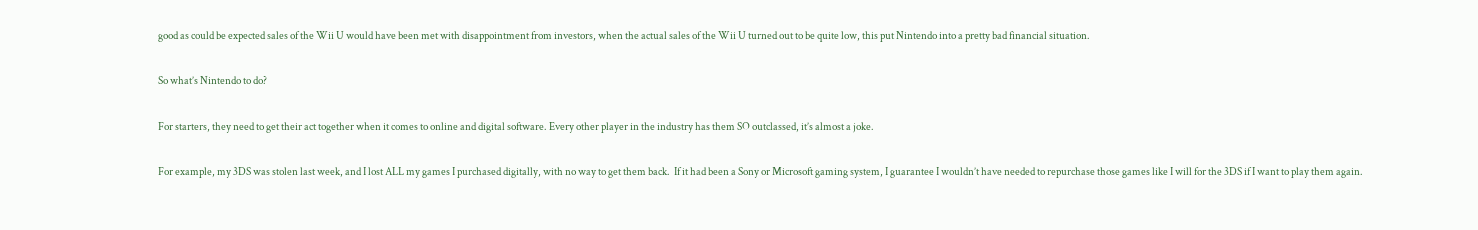good as could be expected sales of the Wii U would have been met with disappointment from investors, when the actual sales of the Wii U turned out to be quite low, this put Nintendo into a pretty bad financial situation.

So what’s Nintendo to do?

For starters, they need to get their act together when it comes to online and digital software. Every other player in the industry has them SO outclassed, it’s almost a joke.

For example, my 3DS was stolen last week, and I lost ALL my games I purchased digitally, with no way to get them back.  If it had been a Sony or Microsoft gaming system, I guarantee I wouldn’t have needed to repurchase those games like I will for the 3DS if I want to play them again.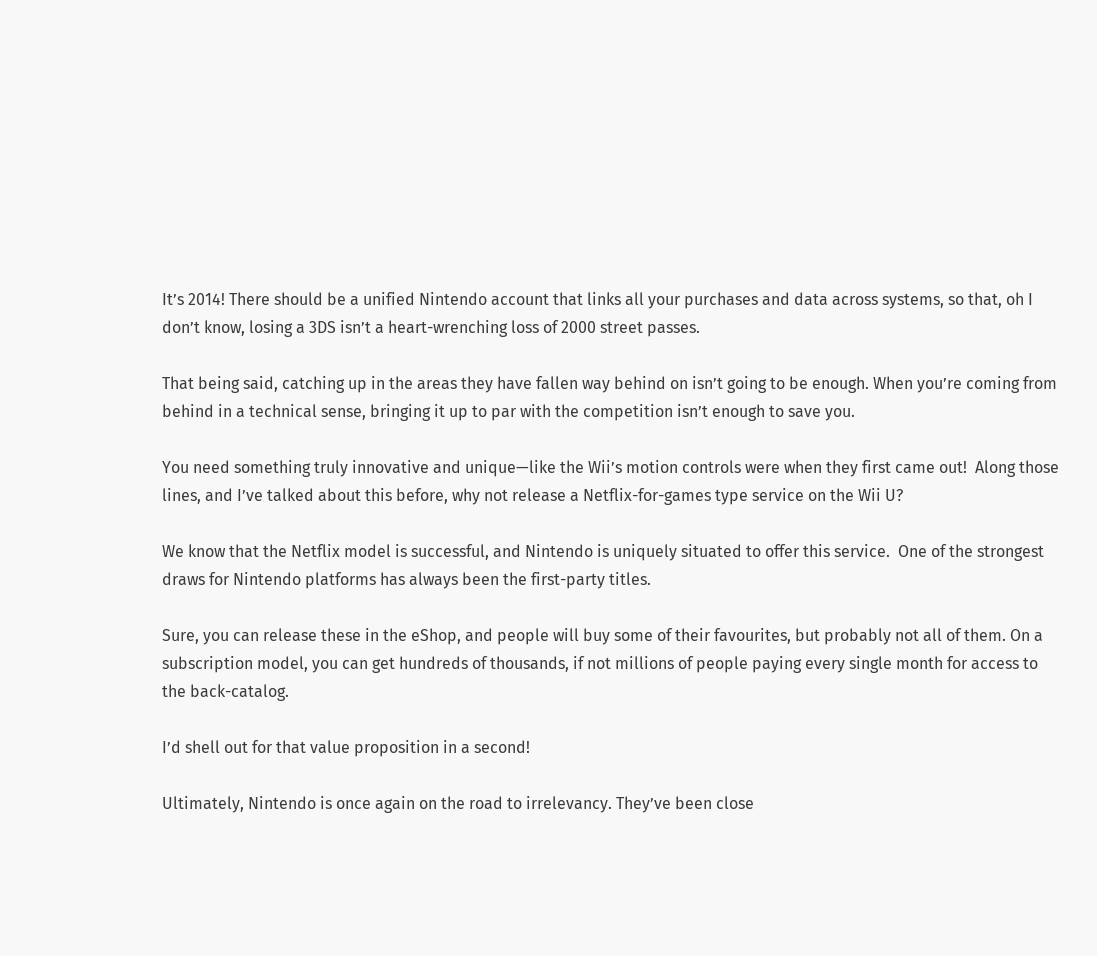It’s 2014! There should be a unified Nintendo account that links all your purchases and data across systems, so that, oh I don’t know, losing a 3DS isn’t a heart-wrenching loss of 2000 street passes.

That being said, catching up in the areas they have fallen way behind on isn’t going to be enough. When you’re coming from behind in a technical sense, bringing it up to par with the competition isn’t enough to save you.

You need something truly innovative and unique—like the Wii’s motion controls were when they first came out!  Along those lines, and I’ve talked about this before, why not release a Netflix-for-games type service on the Wii U?

We know that the Netflix model is successful, and Nintendo is uniquely situated to offer this service.  One of the strongest draws for Nintendo platforms has always been the first-party titles.

Sure, you can release these in the eShop, and people will buy some of their favourites, but probably not all of them. On a subscription model, you can get hundreds of thousands, if not millions of people paying every single month for access to the back-catalog.

I’d shell out for that value proposition in a second!

Ultimately, Nintendo is once again on the road to irrelevancy. They’ve been close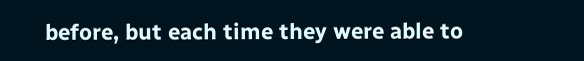before, but each time they were able to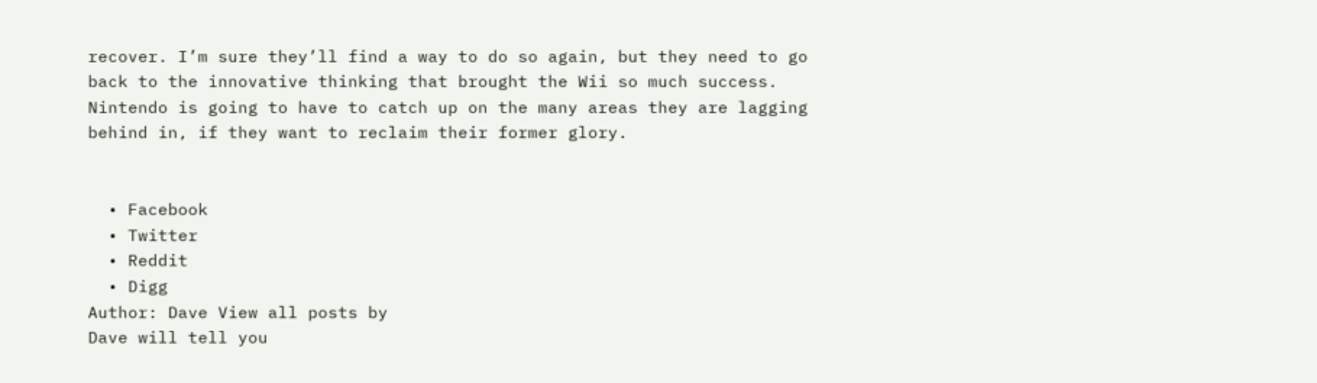recover. I’m sure they’ll find a way to do so again, but they need to go back to the innovative thinking that brought the Wii so much success. Nintendo is going to have to catch up on the many areas they are lagging behind in, if they want to reclaim their former glory.


  • Facebook
  • Twitter
  • Reddit
  • Digg
Author: Dave View all posts by
Dave will tell you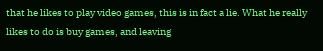that he likes to play video games, this is in fact a lie. What he really likes to do is buy games, and leaving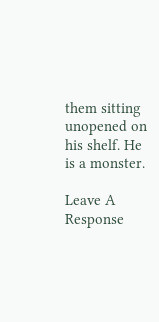them sitting unopened on his shelf. He is a monster.

Leave A Response